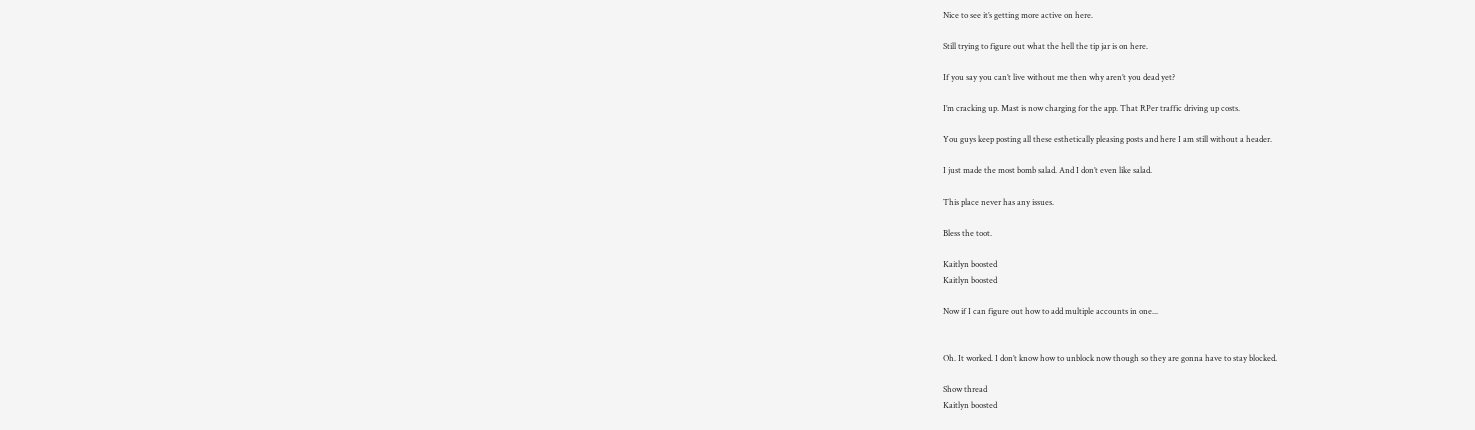Nice to see it’s getting more active on here.

Still trying to figure out what the hell the tip jar is on here.

If you say you can’t live without me then why aren’t you dead yet?

I’m cracking up. Mast is now charging for the app. That RPer traffic driving up costs.

You guys keep posting all these esthetically pleasing posts and here I am still without a header.

I just made the most bomb salad. And I don’t even like salad.

This place never has any issues.

Bless the toot.

Kaitlyn boosted
Kaitlyn boosted

Now if I can figure out how to add multiple accounts in one...


Oh. It worked. I don’t know how to unblock now though so they are gonna have to stay blocked.

Show thread
Kaitlyn boosted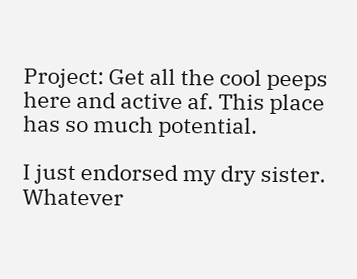Project: Get all the cool peeps here and active af. This place has so much potential.

I just endorsed my dry sister. Whatever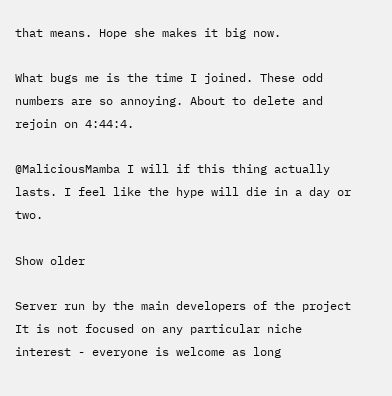that means. Hope she makes it big now.

What bugs me is the time I joined. These odd numbers are so annoying. About to delete and rejoin on 4:44:4.

@MaliciousMamba I will if this thing actually lasts. I feel like the hype will die in a day or two.

Show older

Server run by the main developers of the project  It is not focused on any particular niche interest - everyone is welcome as long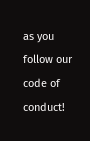as you follow our code of conduct!